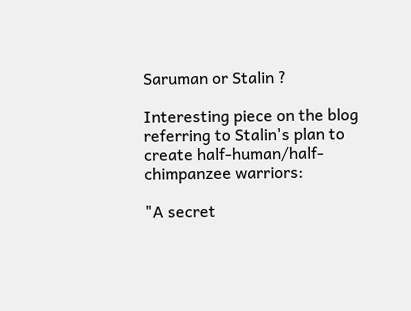Saruman or Stalin ?

Interesting piece on the blog referring to Stalin's plan to create half-human/half-chimpanzee warriors:

"A secret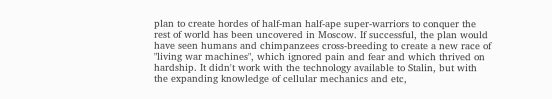plan to create hordes of half-man half-ape super-warriors to conquer the rest of world has been uncovered in Moscow. If successful, the plan would have seen humans and chimpanzees cross-breeding to create a new race of "living war machines", which ignored pain and fear and which thrived on hardship. It didn't work with the technology available to Stalin, but with the expanding knowledge of cellular mechanics and etc,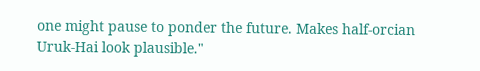one might pause to ponder the future. Makes half-orcian Uruk-Hai look plausible."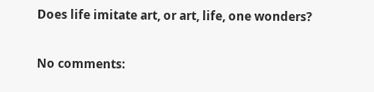Does life imitate art, or art, life, one wonders?

No comments: